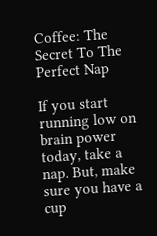Coffee: The Secret To The Perfect Nap

If you start running low on brain power today, take a nap. But, make sure you have a cup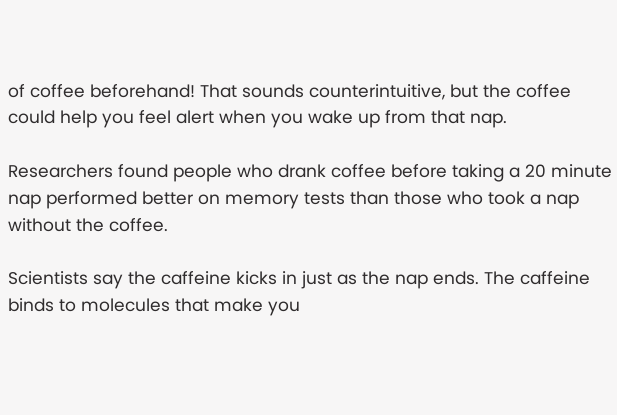of coffee beforehand! That sounds counterintuitive, but the coffee could help you feel alert when you wake up from that nap.

Researchers found people who drank coffee before taking a 20 minute nap performed better on memory tests than those who took a nap without the coffee.

Scientists say the caffeine kicks in just as the nap ends. The caffeine binds to molecules that make you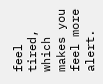feel tired, which makes you feel more alert.